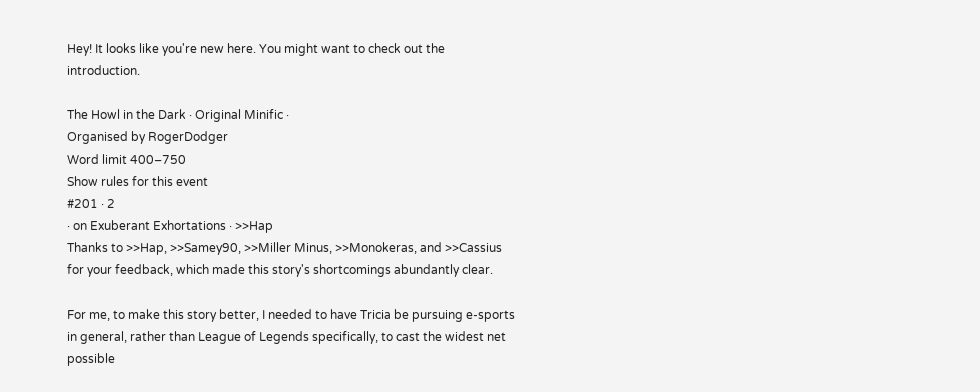Hey! It looks like you're new here. You might want to check out the introduction.

The Howl in the Dark · Original Minific ·
Organised by RogerDodger
Word limit 400–750
Show rules for this event
#201 · 2
· on Exuberant Exhortations · >>Hap
Thanks to >>Hap, >>Samey90, >>Miller Minus, >>Monokeras, and >>Cassius for your feedback, which made this story's shortcomings abundantly clear.

For me, to make this story better, I needed to have Tricia be pursuing e-sports in general, rather than League of Legends specifically, to cast the widest net possible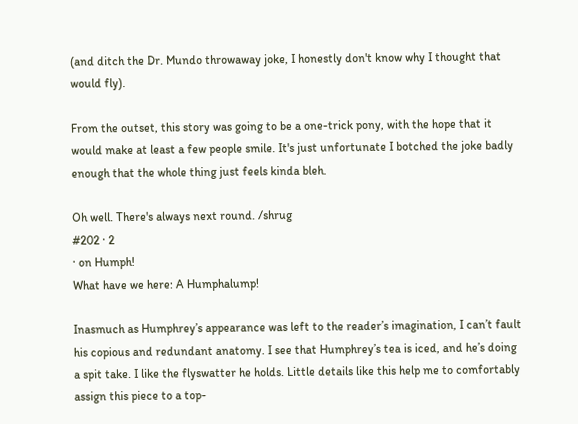(and ditch the Dr. Mundo throwaway joke, I honestly don't know why I thought that would fly).

From the outset, this story was going to be a one-trick pony, with the hope that it would make at least a few people smile. It's just unfortunate I botched the joke badly enough that the whole thing just feels kinda bleh.

Oh well. There's always next round. /shrug
#202 · 2
· on Humph!
What have we here: A Humphalump!

Inasmuch as Humphrey’s appearance was left to the reader’s imagination, I can’t fault his copious and redundant anatomy. I see that Humphrey’s tea is iced, and he’s doing a spit take. I like the flyswatter he holds. Little details like this help me to comfortably assign this piece to a top-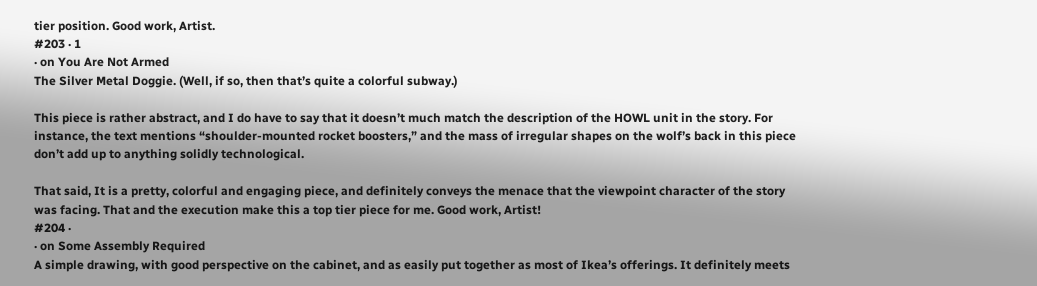tier position. Good work, Artist.
#203 · 1
· on You Are Not Armed
The Silver Metal Doggie. (Well, if so, then that’s quite a colorful subway.)

This piece is rather abstract, and I do have to say that it doesn’t much match the description of the HOWL unit in the story. For instance, the text mentions “shoulder-mounted rocket boosters,” and the mass of irregular shapes on the wolf’s back in this piece don’t add up to anything solidly technological.

That said, It is a pretty, colorful and engaging piece, and definitely conveys the menace that the viewpoint character of the story was facing. That and the execution make this a top tier piece for me. Good work, Artist!
#204 ·
· on Some Assembly Required
A simple drawing, with good perspective on the cabinet, and as easily put together as most of Ikea’s offerings. It definitely meets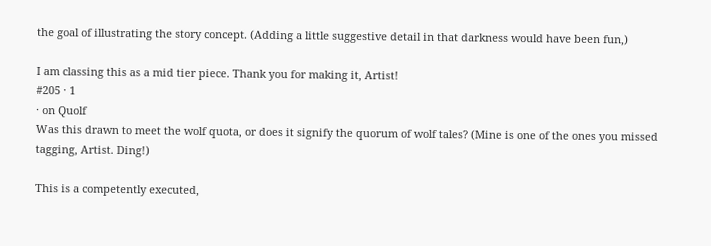the goal of illustrating the story concept. (Adding a little suggestive detail in that darkness would have been fun,)

I am classing this as a mid tier piece. Thank you for making it, Artist!
#205 · 1
· on Quolf
Was this drawn to meet the wolf quota, or does it signify the quorum of wolf tales? (Mine is one of the ones you missed tagging, Artist. Ding!)

This is a competently executed,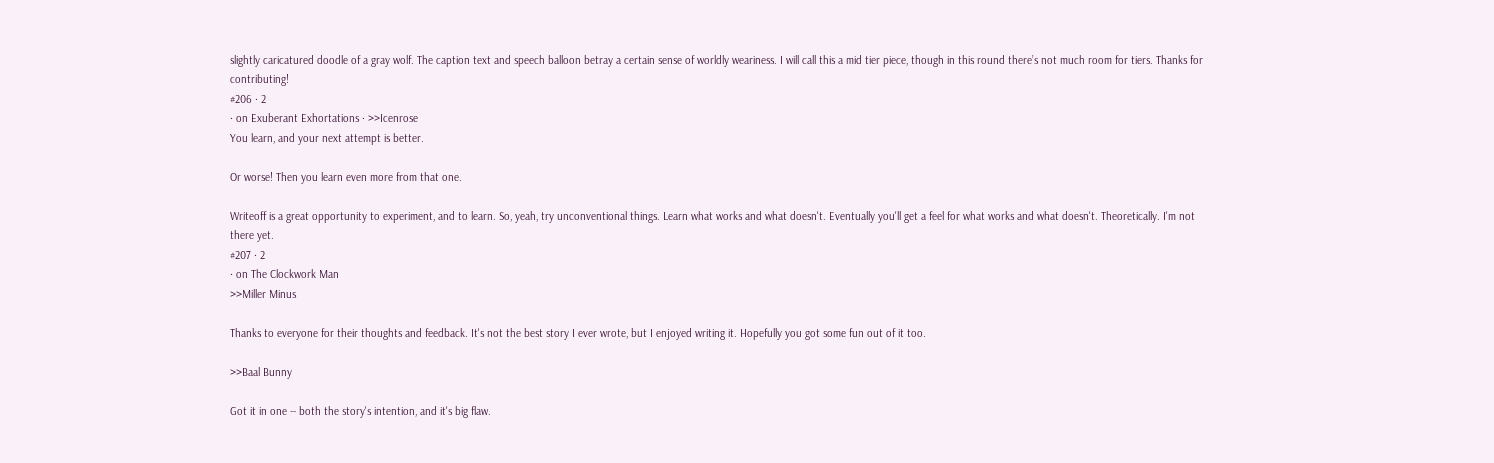slightly caricatured doodle of a gray wolf. The caption text and speech balloon betray a certain sense of worldly weariness. I will call this a mid tier piece, though in this round there’s not much room for tiers. Thanks for contributing!
#206 · 2
· on Exuberant Exhortations · >>Icenrose
You learn, and your next attempt is better.

Or worse! Then you learn even more from that one.

Writeoff is a great opportunity to experiment, and to learn. So, yeah, try unconventional things. Learn what works and what doesn't. Eventually you'll get a feel for what works and what doesn't. Theoretically. I'm not there yet.
#207 · 2
· on The Clockwork Man
>>Miller Minus

Thanks to everyone for their thoughts and feedback. It's not the best story I ever wrote, but I enjoyed writing it. Hopefully you got some fun out of it too.

>>Baal Bunny

Got it in one -- both the story's intention, and it's big flaw.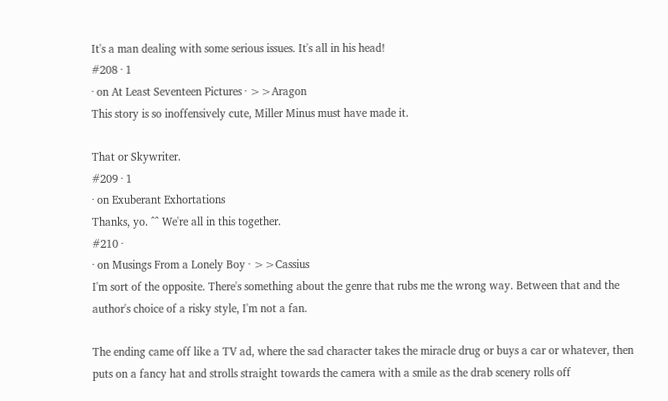It's a man dealing with some serious issues. It's all in his head!
#208 · 1
· on At Least Seventeen Pictures · >>Aragon
This story is so inoffensively cute, Miller Minus must have made it.

That or Skywriter.
#209 · 1
· on Exuberant Exhortations
Thanks, yo. ^^ We're all in this together.
#210 ·
· on Musings From a Lonely Boy · >>Cassius
I'm sort of the opposite. There's something about the genre that rubs me the wrong way. Between that and the author's choice of a risky style, I'm not a fan.

The ending came off like a TV ad, where the sad character takes the miracle drug or buys a car or whatever, then puts on a fancy hat and strolls straight towards the camera with a smile as the drab scenery rolls off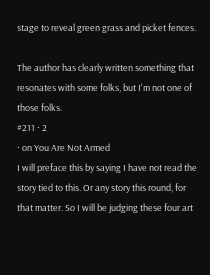stage to reveal green grass and picket fences.

The author has clearly written something that resonates with some folks, but I'm not one of those folks.
#211 · 2
· on You Are Not Armed
I will preface this by saying I have not read the story tied to this. Or any story this round, for that matter. So I will be judging these four art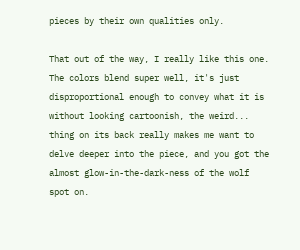pieces by their own qualities only.

That out of the way, I really like this one. The colors blend super well, it's just disproportional enough to convey what it is without looking cartoonish, the weird... thing on its back really makes me want to delve deeper into the piece, and you got the almost glow-in-the-dark-ness of the wolf spot on.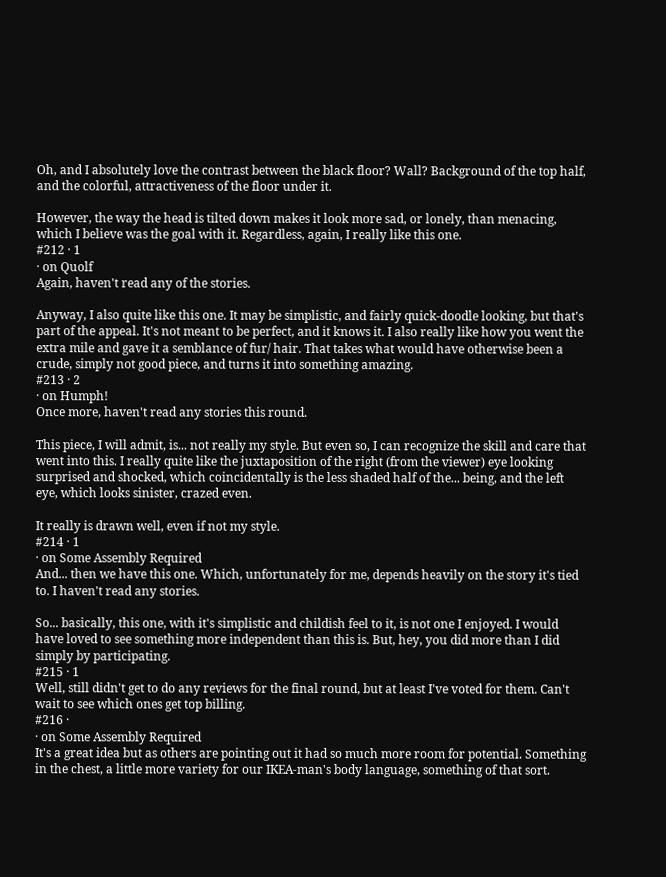Oh, and I absolutely love the contrast between the black floor? Wall? Background of the top half, and the colorful, attractiveness of the floor under it.

However, the way the head is tilted down makes it look more sad, or lonely, than menacing, which I believe was the goal with it. Regardless, again, I really like this one.
#212 · 1
· on Quolf
Again, haven't read any of the stories.

Anyway, I also quite like this one. It may be simplistic, and fairly quick-doodle looking, but that's part of the appeal. It's not meant to be perfect, and it knows it. I also really like how you went the extra mile and gave it a semblance of fur/ hair. That takes what would have otherwise been a crude, simply not good piece, and turns it into something amazing.
#213 · 2
· on Humph!
Once more, haven't read any stories this round.

This piece, I will admit, is... not really my style. But even so, I can recognize the skill and care that went into this. I really quite like the juxtaposition of the right (from the viewer) eye looking surprised and shocked, which coincidentally is the less shaded half of the... being, and the left eye, which looks sinister, crazed even.

It really is drawn well, even if not my style.
#214 · 1
· on Some Assembly Required
And... then we have this one. Which, unfortunately for me, depends heavily on the story it's tied to. I haven't read any stories.

So... basically, this one, with it's simplistic and childish feel to it, is not one I enjoyed. I would have loved to see something more independent than this is. But, hey, you did more than I did simply by participating.
#215 · 1
Well, still didn't get to do any reviews for the final round, but at least I've voted for them. Can't wait to see which ones get top billing.
#216 ·
· on Some Assembly Required
It's a great idea but as others are pointing out it had so much more room for potential. Something in the chest, a little more variety for our IKEA-man's body language, something of that sort.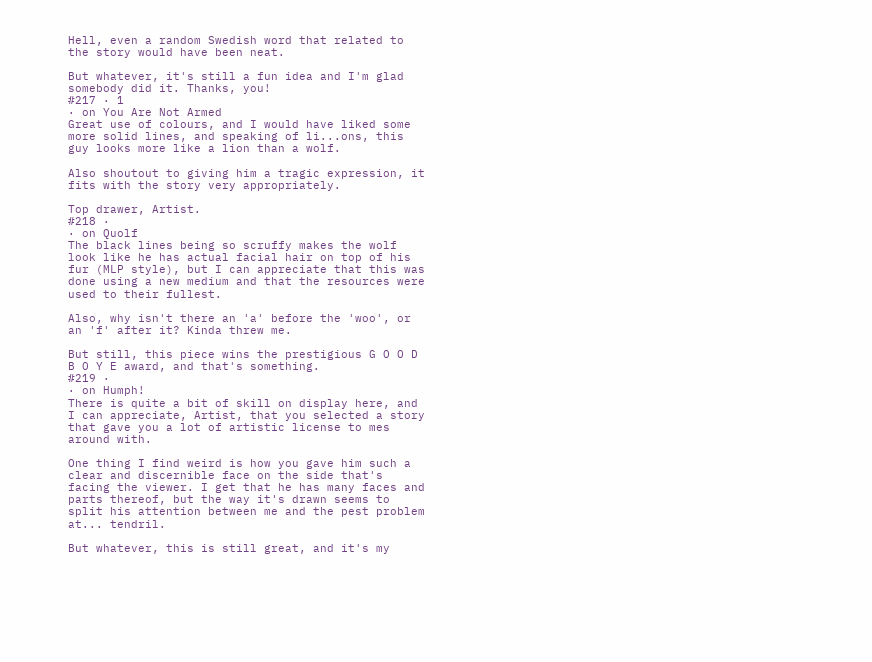Hell, even a random Swedish word that related to the story would have been neat.

But whatever, it's still a fun idea and I'm glad somebody did it. Thanks, you!
#217 · 1
· on You Are Not Armed
Great use of colours, and I would have liked some more solid lines, and speaking of li...ons, this guy looks more like a lion than a wolf.

Also shoutout to giving him a tragic expression, it fits with the story very appropriately.

Top drawer, Artist.
#218 ·
· on Quolf
The black lines being so scruffy makes the wolf look like he has actual facial hair on top of his fur (MLP style), but I can appreciate that this was done using a new medium and that the resources were used to their fullest.

Also, why isn't there an 'a' before the 'woo', or an 'f' after it? Kinda threw me.

But still, this piece wins the prestigious G O O D B O Y E award, and that's something.
#219 ·
· on Humph!
There is quite a bit of skill on display here, and I can appreciate, Artist, that you selected a story that gave you a lot of artistic license to mes around with.

One thing I find weird is how you gave him such a clear and discernible face on the side that's facing the viewer. I get that he has many faces and parts thereof, but the way it's drawn seems to split his attention between me and the pest problem at... tendril.

But whatever, this is still great, and it's my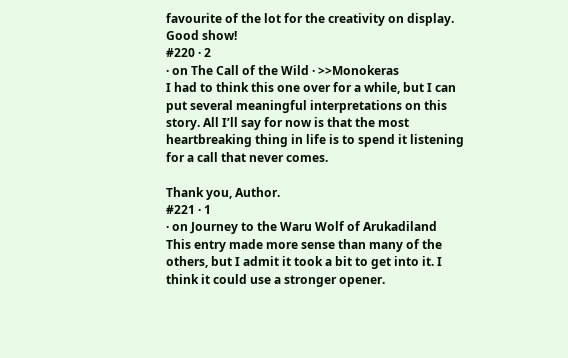favourite of the lot for the creativity on display. Good show!
#220 · 2
· on The Call of the Wild · >>Monokeras
I had to think this one over for a while, but I can put several meaningful interpretations on this story. All I’ll say for now is that the most heartbreaking thing in life is to spend it listening for a call that never comes.

Thank you, Author.
#221 · 1
· on Journey to the Waru Wolf of Arukadiland
This entry made more sense than many of the others, but I admit it took a bit to get into it. I think it could use a stronger opener.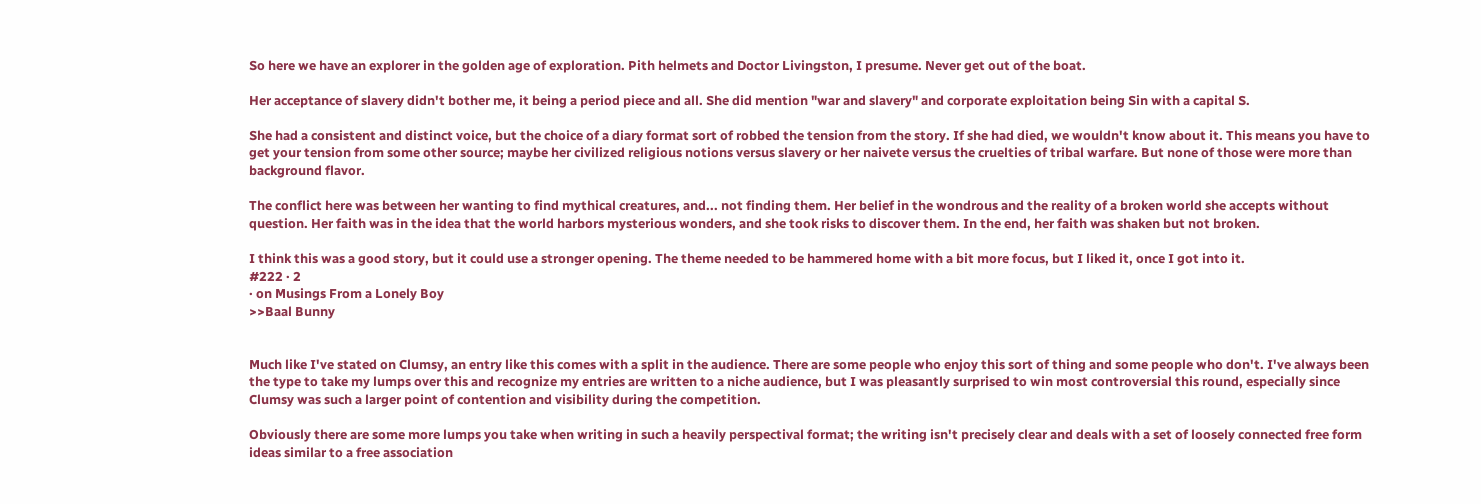So here we have an explorer in the golden age of exploration. Pith helmets and Doctor Livingston, I presume. Never get out of the boat.

Her acceptance of slavery didn't bother me, it being a period piece and all. She did mention "war and slavery" and corporate exploitation being Sin with a capital S.

She had a consistent and distinct voice, but the choice of a diary format sort of robbed the tension from the story. If she had died, we wouldn't know about it. This means you have to get your tension from some other source; maybe her civilized religious notions versus slavery or her naivete versus the cruelties of tribal warfare. But none of those were more than background flavor.

The conflict here was between her wanting to find mythical creatures, and... not finding them. Her belief in the wondrous and the reality of a broken world she accepts without question. Her faith was in the idea that the world harbors mysterious wonders, and she took risks to discover them. In the end, her faith was shaken but not broken.

I think this was a good story, but it could use a stronger opening. The theme needed to be hammered home with a bit more focus, but I liked it, once I got into it.
#222 · 2
· on Musings From a Lonely Boy
>>Baal Bunny


Much like I've stated on Clumsy, an entry like this comes with a split in the audience. There are some people who enjoy this sort of thing and some people who don't. I've always been the type to take my lumps over this and recognize my entries are written to a niche audience, but I was pleasantly surprised to win most controversial this round, especially since Clumsy was such a larger point of contention and visibility during the competition.

Obviously there are some more lumps you take when writing in such a heavily perspectival format; the writing isn't precisely clear and deals with a set of loosely connected free form ideas similar to a free association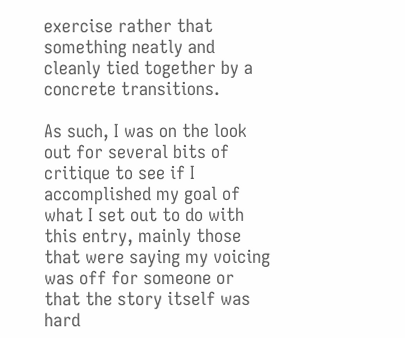exercise rather that something neatly and cleanly tied together by a concrete transitions.

As such, I was on the look out for several bits of critique to see if I accomplished my goal of what I set out to do with this entry, mainly those that were saying my voicing was off for someone or that the story itself was hard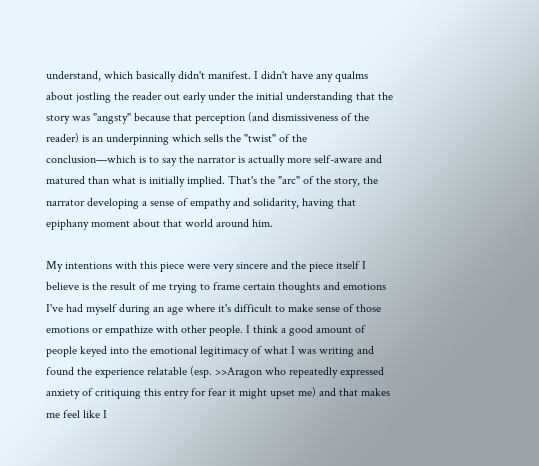understand, which basically didn't manifest. I didn't have any qualms about jostling the reader out early under the initial understanding that the story was "angsty" because that perception (and dismissiveness of the reader) is an underpinning which sells the "twist" of the conclusion—which is to say the narrator is actually more self-aware and matured than what is initially implied. That's the "arc" of the story, the narrator developing a sense of empathy and solidarity, having that epiphany moment about that world around him.

My intentions with this piece were very sincere and the piece itself I believe is the result of me trying to frame certain thoughts and emotions I've had myself during an age where it's difficult to make sense of those emotions or empathize with other people. I think a good amount of people keyed into the emotional legitimacy of what I was writing and found the experience relatable (esp. >>Aragon who repeatedly expressed anxiety of critiquing this entry for fear it might upset me) and that makes me feel like I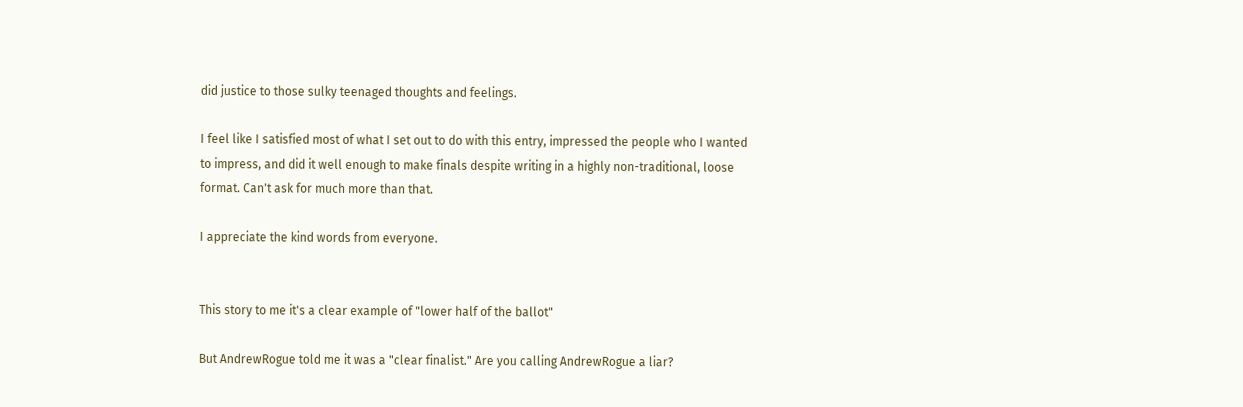did justice to those sulky teenaged thoughts and feelings.

I feel like I satisfied most of what I set out to do with this entry, impressed the people who I wanted to impress, and did it well enough to make finals despite writing in a highly non-traditional, loose format. Can't ask for much more than that.

I appreciate the kind words from everyone.


This story to me it's a clear example of "lower half of the ballot"

But AndrewRogue told me it was a "clear finalist." Are you calling AndrewRogue a liar?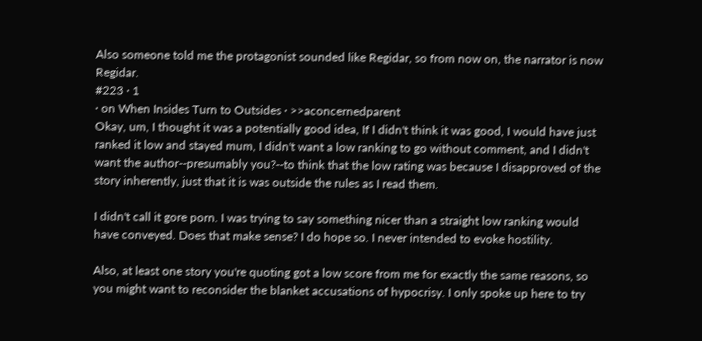Also someone told me the protagonist sounded like Regidar, so from now on, the narrator is now Regidar.
#223 · 1
· on When Insides Turn to Outsides · >>aconcernedparent
Okay, um, I thought it was a potentially good idea, If I didn't think it was good, I would have just ranked it low and stayed mum, I didn't want a low ranking to go without comment, and I didn't want the author--presumably you?--to think that the low rating was because I disapproved of the story inherently, just that it is was outside the rules as I read them.

I didn't call it gore porn. I was trying to say something nicer than a straight low ranking would have conveyed. Does that make sense? I do hope so. I never intended to evoke hostility.

Also, at least one story you're quoting got a low score from me for exactly the same reasons, so you might want to reconsider the blanket accusations of hypocrisy. I only spoke up here to try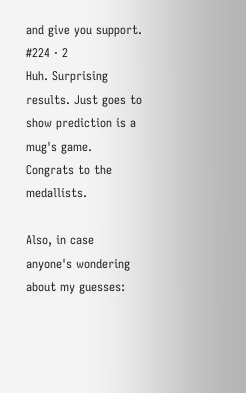and give you support.
#224 · 2
Huh. Surprising results. Just goes to show prediction is a mug's game. Congrats to the medallists.

Also, in case anyone's wondering about my guesses: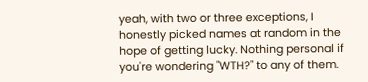yeah, with two or three exceptions, I honestly picked names at random in the hope of getting lucky. Nothing personal if you're wondering "WTH?" to any of them.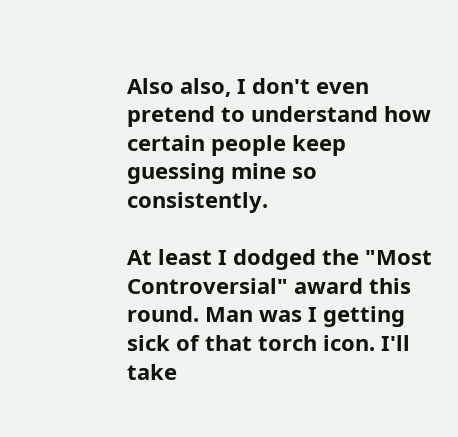Also also, I don't even pretend to understand how certain people keep guessing mine so consistently.

At least I dodged the "Most Controversial" award this round. Man was I getting sick of that torch icon. I'll take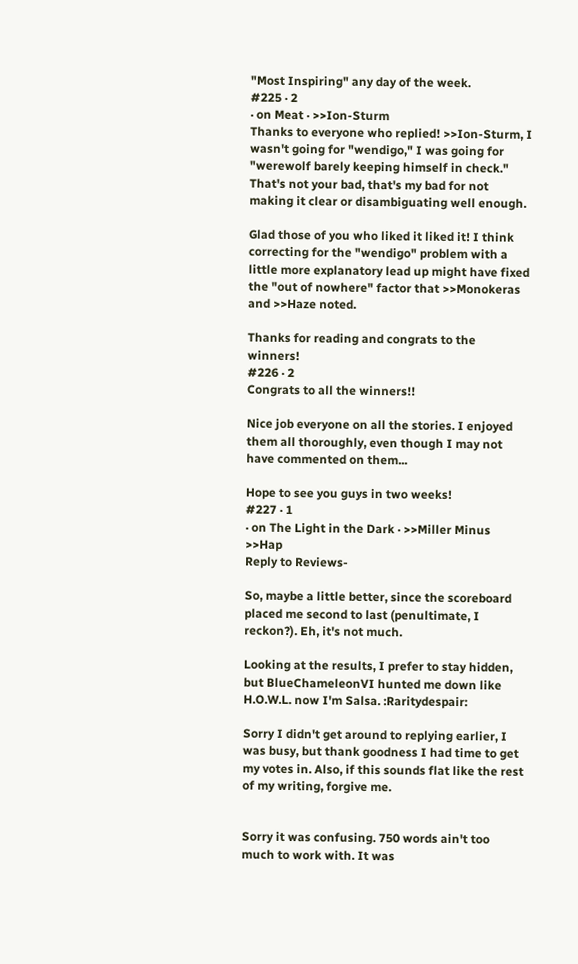"Most Inspiring" any day of the week.
#225 · 2
· on Meat · >>Ion-Sturm
Thanks to everyone who replied! >>Ion-Sturm, I wasn't going for "wendigo," I was going for "werewolf barely keeping himself in check." That's not your bad, that's my bad for not making it clear or disambiguating well enough.

Glad those of you who liked it liked it! I think correcting for the "wendigo" problem with a little more explanatory lead up might have fixed the "out of nowhere" factor that >>Monokeras and >>Haze noted.

Thanks for reading and congrats to the winners!
#226 · 2
Congrats to all the winners!!

Nice job everyone on all the stories. I enjoyed them all thoroughly, even though I may not have commented on them...

Hope to see you guys in two weeks!
#227 · 1
· on The Light in the Dark · >>Miller Minus >>Hap
Reply to Reviews-

So, maybe a little better, since the scoreboard placed me second to last (penultimate, I reckon?). Eh, it's not much.

Looking at the results, I prefer to stay hidden, but BlueChameleonVI hunted me down like H.O.W.L. now I'm Salsa. :Raritydespair:

Sorry I didn't get around to replying earlier, I was busy, but thank goodness I had time to get my votes in. Also, if this sounds flat like the rest of my writing, forgive me.


Sorry it was confusing. 750 words ain't too much to work with. It was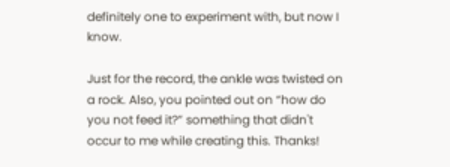definitely one to experiment with, but now I know.

Just for the record, the ankle was twisted on a rock. Also, you pointed out on “how do you not feed it?” something that didn't occur to me while creating this. Thanks!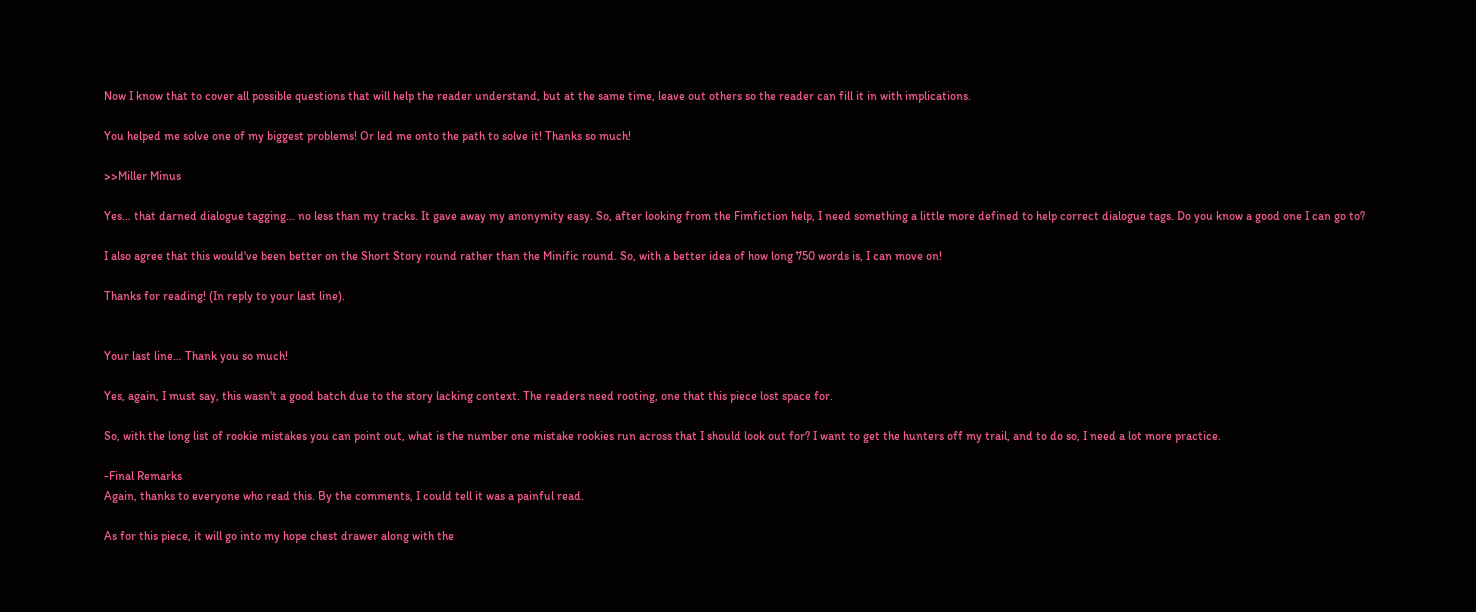Now I know that to cover all possible questions that will help the reader understand, but at the same time, leave out others so the reader can fill it in with implications.

You helped me solve one of my biggest problems! Or led me onto the path to solve it! Thanks so much!

>>Miller Minus

Yes… that darned dialogue tagging… no less than my tracks. It gave away my anonymity easy. So, after looking from the Fimfiction help, I need something a little more defined to help correct dialogue tags. Do you know a good one I can go to?

I also agree that this would've been better on the Short Story round rather than the Minific round. So, with a better idea of how long 750 words is, I can move on!

Thanks for reading! (In reply to your last line).


Your last line… Thank you so much!

Yes, again, I must say, this wasn't a good batch due to the story lacking context. The readers need rooting, one that this piece lost space for.

So, with the long list of rookie mistakes you can point out, what is the number one mistake rookies run across that I should look out for? I want to get the hunters off my trail, and to do so, I need a lot more practice.

-Final Remarks
Again, thanks to everyone who read this. By the comments, I could tell it was a painful read.

As for this piece, it will go into my hope chest drawer along with the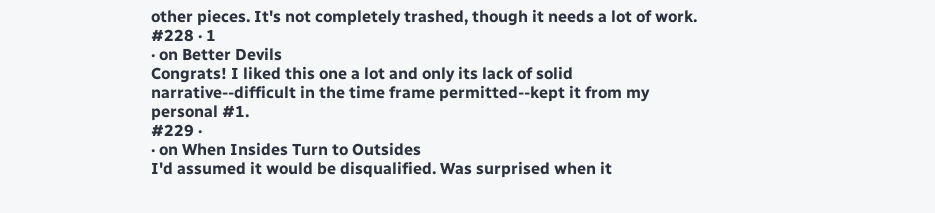other pieces. It's not completely trashed, though it needs a lot of work.
#228 · 1
· on Better Devils
Congrats! I liked this one a lot and only its lack of solid narrative--difficult in the time frame permitted--kept it from my personal #1.
#229 ·
· on When Insides Turn to Outsides
I'd assumed it would be disqualified. Was surprised when it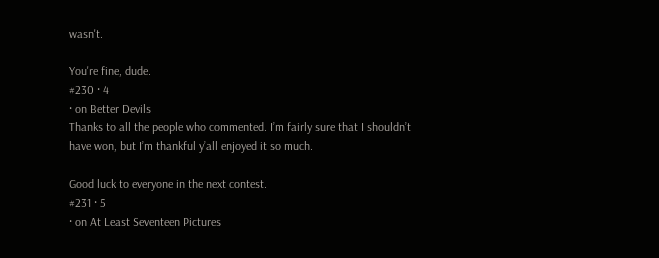wasn't.

You're fine, dude.
#230 · 4
· on Better Devils
Thanks to all the people who commented. I’m fairly sure that I shouldn’t have won, but I’m thankful y’all enjoyed it so much.

Good luck to everyone in the next contest.
#231 · 5
· on At Least Seventeen Pictures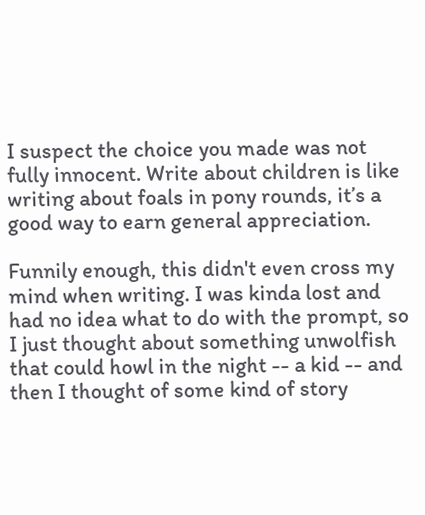I suspect the choice you made was not fully innocent. Write about children is like writing about foals in pony rounds, it’s a good way to earn general appreciation.

Funnily enough, this didn't even cross my mind when writing. I was kinda lost and had no idea what to do with the prompt, so I just thought about something unwolfish that could howl in the night -- a kid -- and then I thought of some kind of story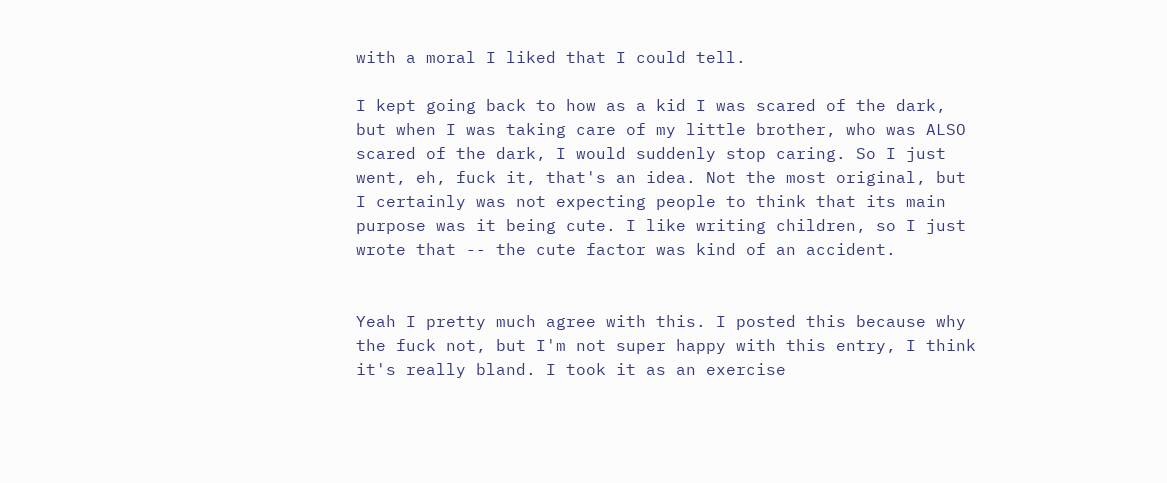with a moral I liked that I could tell.

I kept going back to how as a kid I was scared of the dark, but when I was taking care of my little brother, who was ALSO scared of the dark, I would suddenly stop caring. So I just went, eh, fuck it, that's an idea. Not the most original, but I certainly was not expecting people to think that its main purpose was it being cute. I like writing children, so I just wrote that -- the cute factor was kind of an accident.


Yeah I pretty much agree with this. I posted this because why the fuck not, but I'm not super happy with this entry, I think it's really bland. I took it as an exercise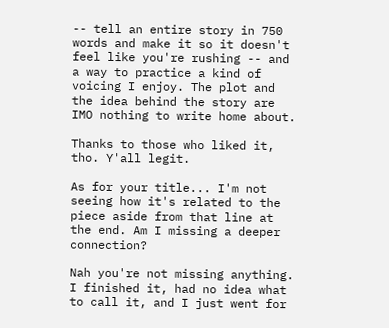-- tell an entire story in 750 words and make it so it doesn't feel like you're rushing -- and a way to practice a kind of voicing I enjoy. The plot and the idea behind the story are IMO nothing to write home about.

Thanks to those who liked it, tho. Y'all legit.

As for your title... I'm not seeing how it's related to the piece aside from that line at the end. Am I missing a deeper connection?

Nah you're not missing anything. I finished it, had no idea what to call it, and I just went for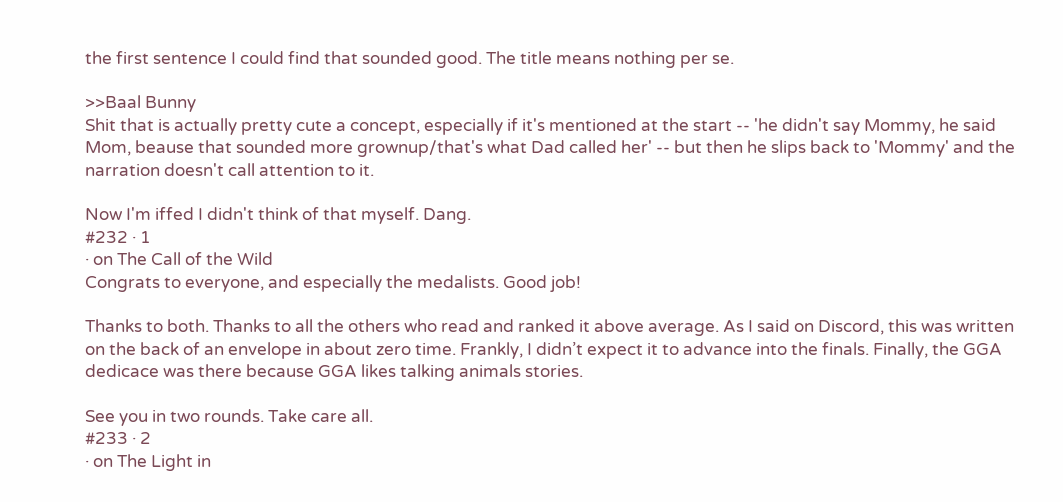the first sentence I could find that sounded good. The title means nothing per se.

>>Baal Bunny
Shit that is actually pretty cute a concept, especially if it's mentioned at the start -- 'he didn't say Mommy, he said Mom, beause that sounded more grownup/that's what Dad called her' -- but then he slips back to 'Mommy' and the narration doesn't call attention to it.

Now I'm iffed I didn't think of that myself. Dang.
#232 · 1
· on The Call of the Wild
Congrats to everyone, and especially the medalists. Good job!

Thanks to both. Thanks to all the others who read and ranked it above average. As I said on Discord, this was written on the back of an envelope in about zero time. Frankly, I didn’t expect it to advance into the finals. Finally, the GGA dedicace was there because GGA likes talking animals stories.

See you in two rounds. Take care all.
#233 · 2
· on The Light in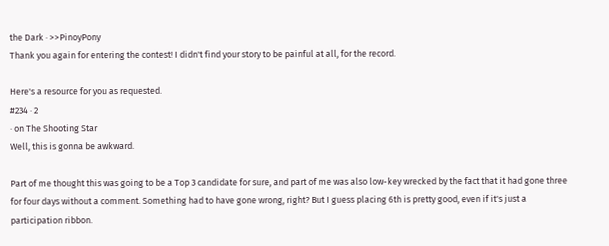the Dark · >>PinoyPony
Thank you again for entering the contest! I didn't find your story to be painful at all, for the record.

Here's a resource for you as requested.
#234 · 2
· on The Shooting Star
Well, this is gonna be awkward.

Part of me thought this was going to be a Top 3 candidate for sure, and part of me was also low-key wrecked by the fact that it had gone three for four days without a comment. Something had to have gone wrong, right? But I guess placing 6th is pretty good, even if it's just a participation ribbon.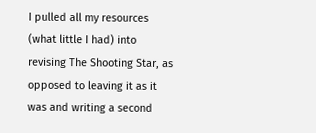I pulled all my resources (what little I had) into revising The Shooting Star, as opposed to leaving it as it was and writing a second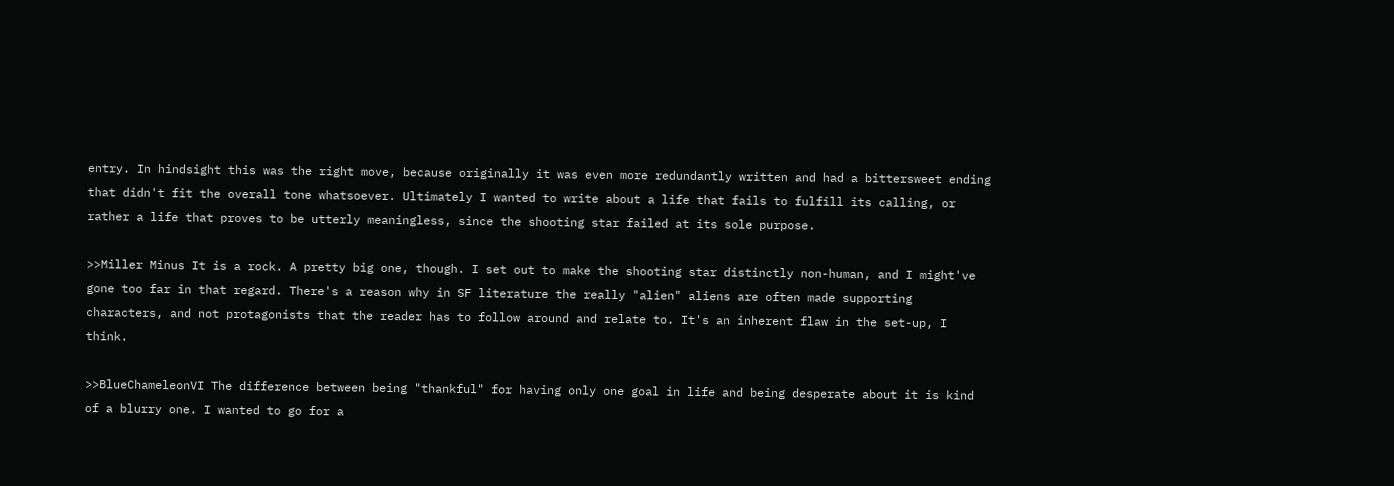entry. In hindsight this was the right move, because originally it was even more redundantly written and had a bittersweet ending that didn't fit the overall tone whatsoever. Ultimately I wanted to write about a life that fails to fulfill its calling, or rather a life that proves to be utterly meaningless, since the shooting star failed at its sole purpose.

>>Miller Minus It is a rock. A pretty big one, though. I set out to make the shooting star distinctly non-human, and I might've gone too far in that regard. There's a reason why in SF literature the really "alien" aliens are often made supporting characters, and not protagonists that the reader has to follow around and relate to. It's an inherent flaw in the set-up, I think.

>>BlueChameleonVI The difference between being "thankful" for having only one goal in life and being desperate about it is kind of a blurry one. I wanted to go for a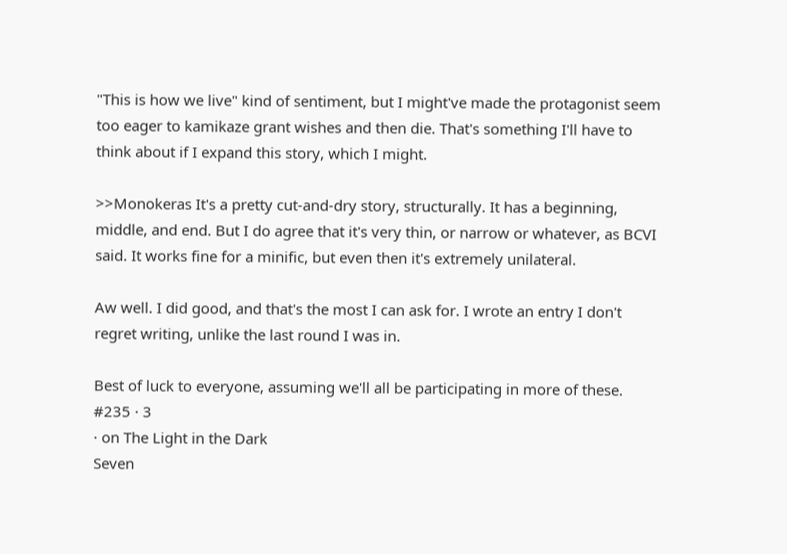"This is how we live" kind of sentiment, but I might've made the protagonist seem too eager to kamikaze grant wishes and then die. That's something I'll have to think about if I expand this story, which I might.

>>Monokeras It's a pretty cut-and-dry story, structurally. It has a beginning, middle, and end. But I do agree that it's very thin, or narrow or whatever, as BCVI said. It works fine for a minific, but even then it's extremely unilateral.

Aw well. I did good, and that's the most I can ask for. I wrote an entry I don't regret writing, unlike the last round I was in.

Best of luck to everyone, assuming we'll all be participating in more of these.
#235 · 3
· on The Light in the Dark
Seven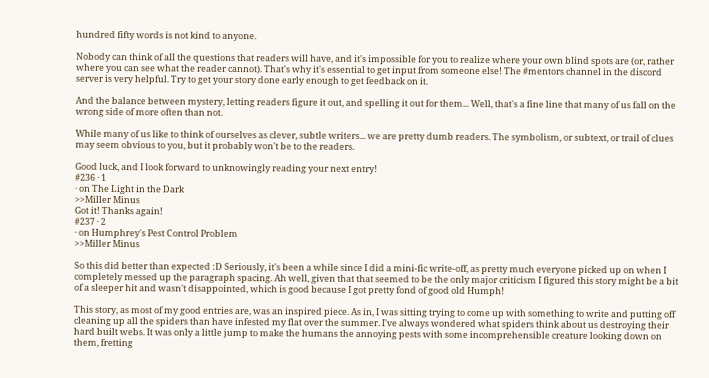hundred fifty words is not kind to anyone.

Nobody can think of all the questions that readers will have, and it's impossible for you to realize where your own blind spots are (or, rather where you can see what the reader cannot). That's why it's essential to get input from someone else! The #mentors channel in the discord server is very helpful. Try to get your story done early enough to get feedback on it.

And the balance between mystery, letting readers figure it out, and spelling it out for them... Well, that's a fine line that many of us fall on the wrong side of more often than not.

While many of us like to think of ourselves as clever, subtle writers... we are pretty dumb readers. The symbolism, or subtext, or trail of clues may seem obvious to you, but it probably won't be to the readers.

Good luck, and I look forward to unknowingly reading your next entry!
#236 · 1
· on The Light in the Dark
>>Miller Minus
Got it! Thanks again!
#237 · 2
· on Humphrey's Pest Control Problem
>>Miller Minus

So this did better than expected :D Seriously, it's been a while since I did a mini-fic write-off, as pretty much everyone picked up on when I completely messed up the paragraph spacing. Ah well, given that that seemed to be the only major criticism I figured this story might be a bit of a sleeper hit and wasn't disappointed, which is good because I got pretty fond of good old Humph!

This story, as most of my good entries are, was an inspired piece. As in, I was sitting trying to come up with something to write and putting off cleaning up all the spiders than have infested my flat over the summer. I've always wondered what spiders think about us destroying their hard built webs. It was only a little jump to make the humans the annoying pests with some incomprehensible creature looking down on them, fretting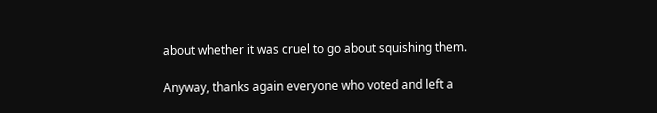about whether it was cruel to go about squishing them.

Anyway, thanks again everyone who voted and left a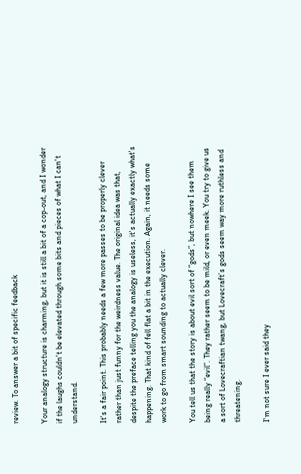review. To answer a bit of specific feedback

Your analogy structure is charming, but it is still a bit of a cop-out, and I wonder if the laughs couldn't be elevated through some bits and pieces of what I can't understand.

It's a fair point. This probably needs a few more passes to be properly clever rather than just funny for the weirdness value. The original idea was that, despite the preface telling you the analogy is useless, it's actually exactly what's happening. That kind of fell flat a bit in the execution. Again, it needs some work to go from smart sounding to actually clever.

You tell us that the story is about evil sort of “gods”, but nowhere I see them being really “evil”. They rather seem to be mild, or even meek. You try to give us a sort of Lovecraftian twang, but Lovecraft’s gods seem way more ruthless and threatening.

I'm not sure I ever said they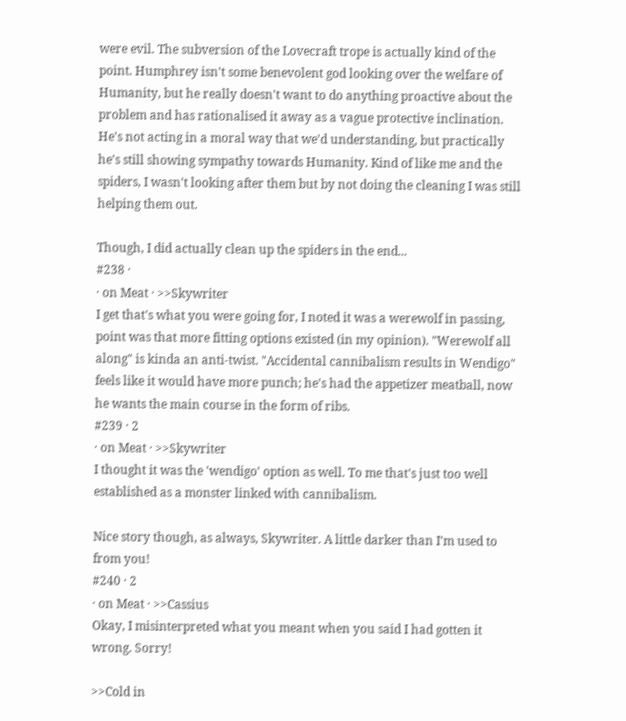were evil. The subversion of the Lovecraft trope is actually kind of the point. Humphrey isn't some benevolent god looking over the welfare of Humanity, but he really doesn't want to do anything proactive about the problem and has rationalised it away as a vague protective inclination. He's not acting in a moral way that we'd understanding, but practically he's still showing sympathy towards Humanity. Kind of like me and the spiders, I wasn't looking after them but by not doing the cleaning I was still helping them out.

Though, I did actually clean up the spiders in the end...
#238 ·
· on Meat · >>Skywriter
I get that's what you were going for, I noted it was a werewolf in passing, point was that more fitting options existed (in my opinion). "Werewolf all along" is kinda an anti-twist. "Accidental cannibalism results in Wendigo" feels like it would have more punch; he's had the appetizer meatball, now he wants the main course in the form of ribs.
#239 · 2
· on Meat · >>Skywriter
I thought it was the 'wendigo' option as well. To me that's just too well established as a monster linked with cannibalism.

Nice story though, as always, Skywriter. A little darker than I'm used to from you!
#240 · 2
· on Meat · >>Cassius
Okay, I misinterpreted what you meant when you said I had gotten it wrong. Sorry!

>>Cold in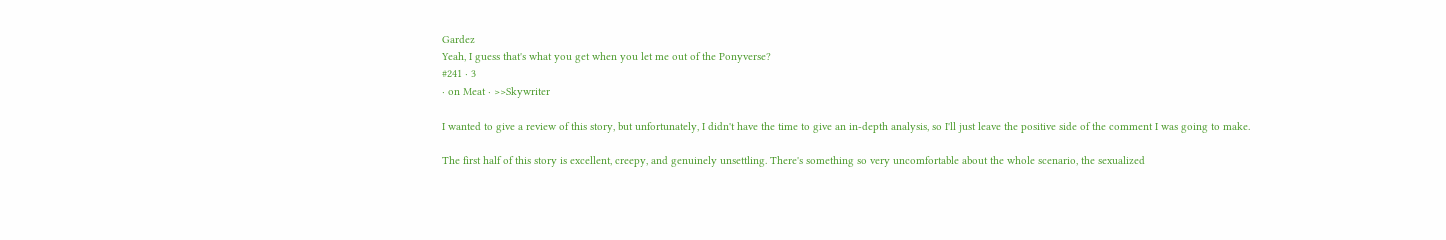Gardez
Yeah, I guess that's what you get when you let me out of the Ponyverse?
#241 · 3
· on Meat · >>Skywriter

I wanted to give a review of this story, but unfortunately, I didn't have the time to give an in-depth analysis, so I'll just leave the positive side of the comment I was going to make.

The first half of this story is excellent, creepy, and genuinely unsettling. There's something so very uncomfortable about the whole scenario, the sexualized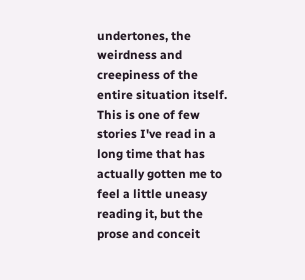undertones, the weirdness and creepiness of the entire situation itself. This is one of few stories I've read in a long time that has actually gotten me to feel a little uneasy reading it, but the prose and conceit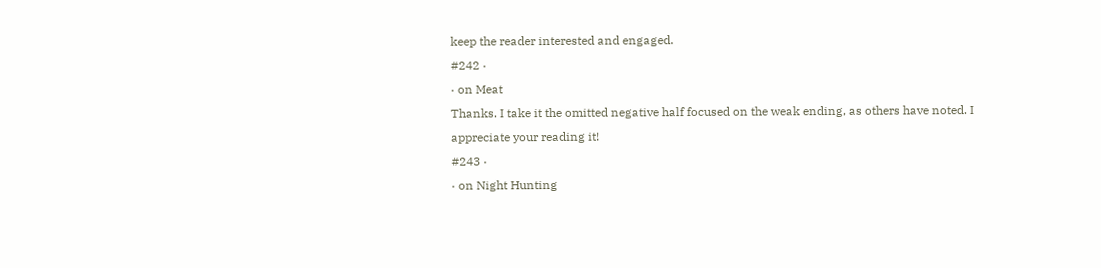keep the reader interested and engaged.
#242 ·
· on Meat
Thanks. I take it the omitted negative half focused on the weak ending, as others have noted. I appreciate your reading it!
#243 ·
· on Night Hunting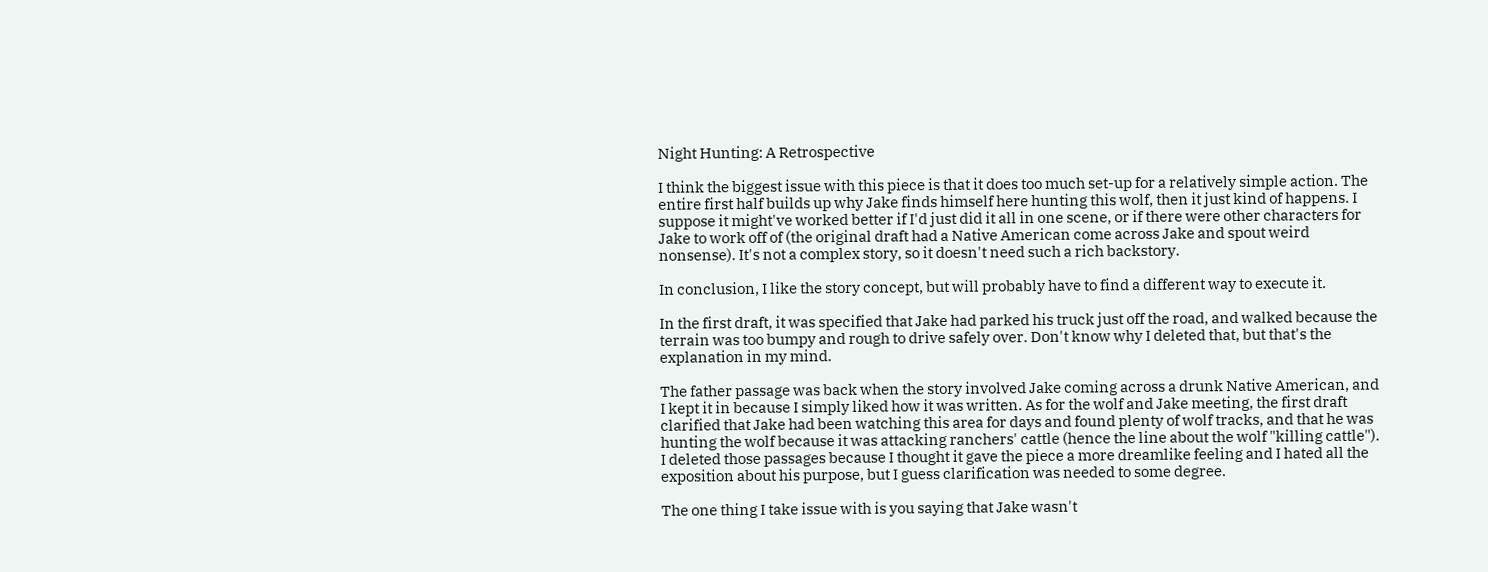Night Hunting: A Retrospective

I think the biggest issue with this piece is that it does too much set-up for a relatively simple action. The entire first half builds up why Jake finds himself here hunting this wolf, then it just kind of happens. I suppose it might've worked better if I'd just did it all in one scene, or if there were other characters for Jake to work off of (the original draft had a Native American come across Jake and spout weird nonsense). It's not a complex story, so it doesn't need such a rich backstory.

In conclusion, I like the story concept, but will probably have to find a different way to execute it.

In the first draft, it was specified that Jake had parked his truck just off the road, and walked because the terrain was too bumpy and rough to drive safely over. Don't know why I deleted that, but that's the explanation in my mind.

The father passage was back when the story involved Jake coming across a drunk Native American, and I kept it in because I simply liked how it was written. As for the wolf and Jake meeting, the first draft clarified that Jake had been watching this area for days and found plenty of wolf tracks, and that he was hunting the wolf because it was attacking ranchers' cattle (hence the line about the wolf "killing cattle"). I deleted those passages because I thought it gave the piece a more dreamlike feeling and I hated all the exposition about his purpose, but I guess clarification was needed to some degree.

The one thing I take issue with is you saying that Jake wasn't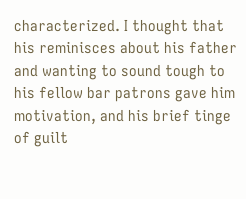characterized. I thought that his reminisces about his father and wanting to sound tough to his fellow bar patrons gave him motivation, and his brief tinge of guilt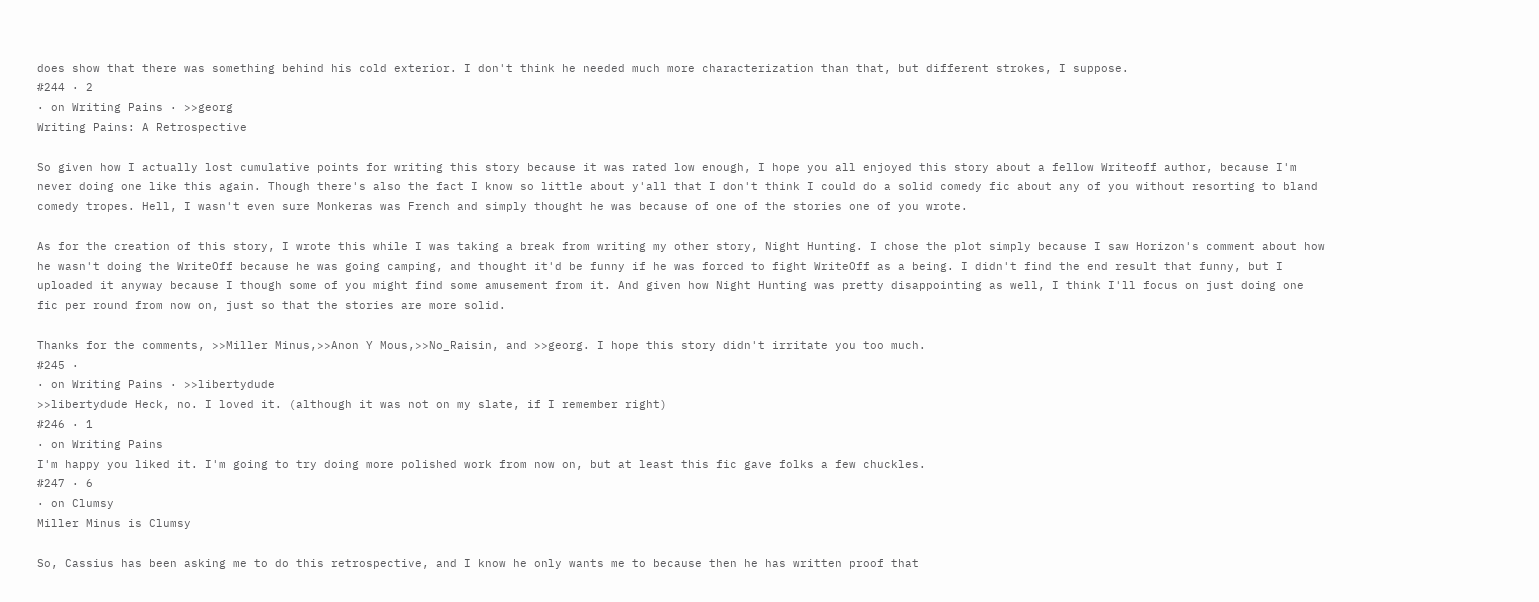does show that there was something behind his cold exterior. I don't think he needed much more characterization than that, but different strokes, I suppose.
#244 · 2
· on Writing Pains · >>georg
Writing Pains: A Retrospective

So given how I actually lost cumulative points for writing this story because it was rated low enough, I hope you all enjoyed this story about a fellow Writeoff author, because I'm never doing one like this again. Though there's also the fact I know so little about y'all that I don't think I could do a solid comedy fic about any of you without resorting to bland comedy tropes. Hell, I wasn't even sure Monkeras was French and simply thought he was because of one of the stories one of you wrote.

As for the creation of this story, I wrote this while I was taking a break from writing my other story, Night Hunting. I chose the plot simply because I saw Horizon's comment about how he wasn't doing the WriteOff because he was going camping, and thought it'd be funny if he was forced to fight WriteOff as a being. I didn't find the end result that funny, but I uploaded it anyway because I though some of you might find some amusement from it. And given how Night Hunting was pretty disappointing as well, I think I'll focus on just doing one fic per round from now on, just so that the stories are more solid.

Thanks for the comments, >>Miller Minus,>>Anon Y Mous,>>No_Raisin, and >>georg. I hope this story didn't irritate you too much.
#245 ·
· on Writing Pains · >>libertydude
>>libertydude Heck, no. I loved it. (although it was not on my slate, if I remember right)
#246 · 1
· on Writing Pains
I'm happy you liked it. I'm going to try doing more polished work from now on, but at least this fic gave folks a few chuckles.
#247 · 6
· on Clumsy
Miller Minus is Clumsy

So, Cassius has been asking me to do this retrospective, and I know he only wants me to because then he has written proof that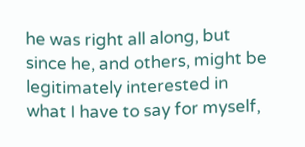he was right all along, but since he, and others, might be legitimately interested in what I have to say for myself,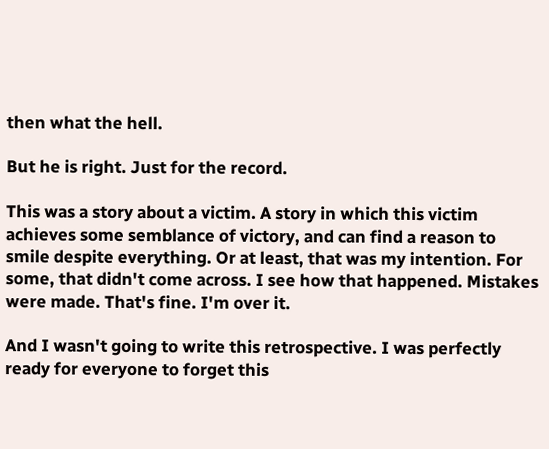then what the hell.

But he is right. Just for the record.

This was a story about a victim. A story in which this victim achieves some semblance of victory, and can find a reason to smile despite everything. Or at least, that was my intention. For some, that didn't come across. I see how that happened. Mistakes were made. That's fine. I'm over it.

And I wasn't going to write this retrospective. I was perfectly ready for everyone to forget this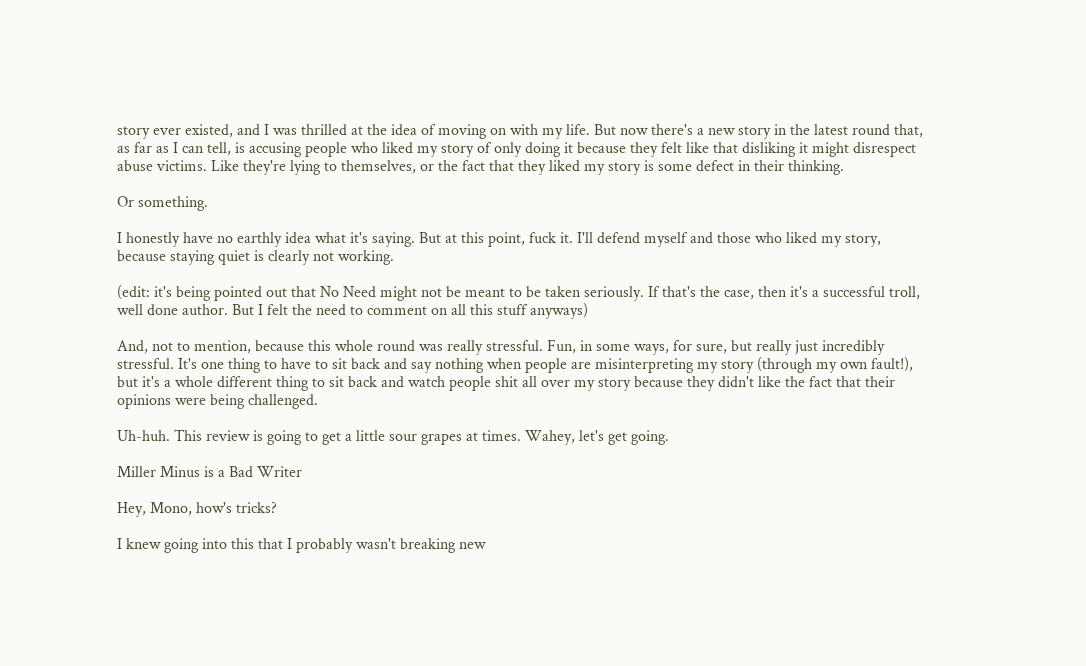story ever existed, and I was thrilled at the idea of moving on with my life. But now there's a new story in the latest round that, as far as I can tell, is accusing people who liked my story of only doing it because they felt like that disliking it might disrespect abuse victims. Like they're lying to themselves, or the fact that they liked my story is some defect in their thinking.

Or something.

I honestly have no earthly idea what it's saying. But at this point, fuck it. I'll defend myself and those who liked my story, because staying quiet is clearly not working.

(edit: it's being pointed out that No Need might not be meant to be taken seriously. If that's the case, then it's a successful troll, well done author. But I felt the need to comment on all this stuff anyways)

And, not to mention, because this whole round was really stressful. Fun, in some ways, for sure, but really just incredibly stressful. It's one thing to have to sit back and say nothing when people are misinterpreting my story (through my own fault!), but it's a whole different thing to sit back and watch people shit all over my story because they didn't like the fact that their opinions were being challenged.

Uh-huh. This review is going to get a little sour grapes at times. Wahey, let's get going.

Miller Minus is a Bad Writer

Hey, Mono, how's tricks?

I knew going into this that I probably wasn't breaking new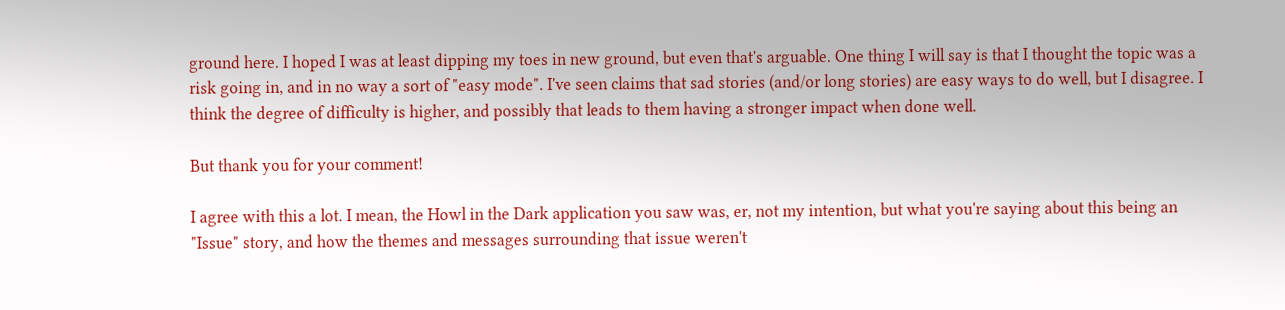ground here. I hoped I was at least dipping my toes in new ground, but even that's arguable. One thing I will say is that I thought the topic was a risk going in, and in no way a sort of "easy mode". I've seen claims that sad stories (and/or long stories) are easy ways to do well, but I disagree. I think the degree of difficulty is higher, and possibly that leads to them having a stronger impact when done well.

But thank you for your comment!

I agree with this a lot. I mean, the Howl in the Dark application you saw was, er, not my intention, but what you're saying about this being an "Issue" story, and how the themes and messages surrounding that issue weren't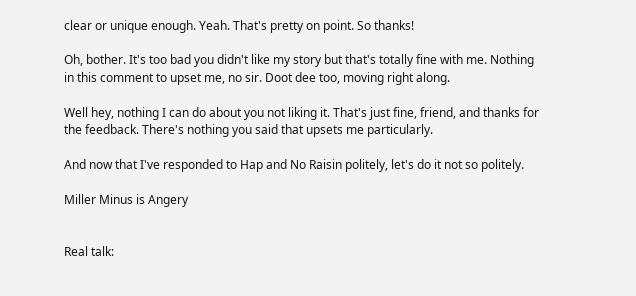clear or unique enough. Yeah. That's pretty on point. So thanks!

Oh, bother. It's too bad you didn't like my story but that's totally fine with me. Nothing in this comment to upset me, no sir. Doot dee too, moving right along.

Well hey, nothing I can do about you not liking it. That's just fine, friend, and thanks for the feedback. There's nothing you said that upsets me particularly.

And now that I've responded to Hap and No Raisin politely, let's do it not so politely.

Miller Minus is Angery


Real talk: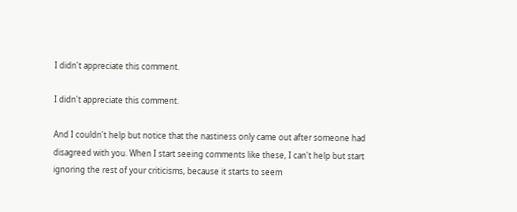I didn't appreciate this comment.

I didn't appreciate this comment.

And I couldn't help but notice that the nastiness only came out after someone had disagreed with you. When I start seeing comments like these, I can't help but start ignoring the rest of your criticisms, because it starts to seem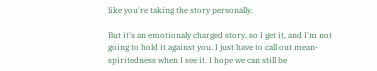like you're taking the story personally.

But it's an emotionaly charged story, so I get it, and I'm not going to hold it against you. I just have to call out mean-spiritedness when I see it. I hope we can still be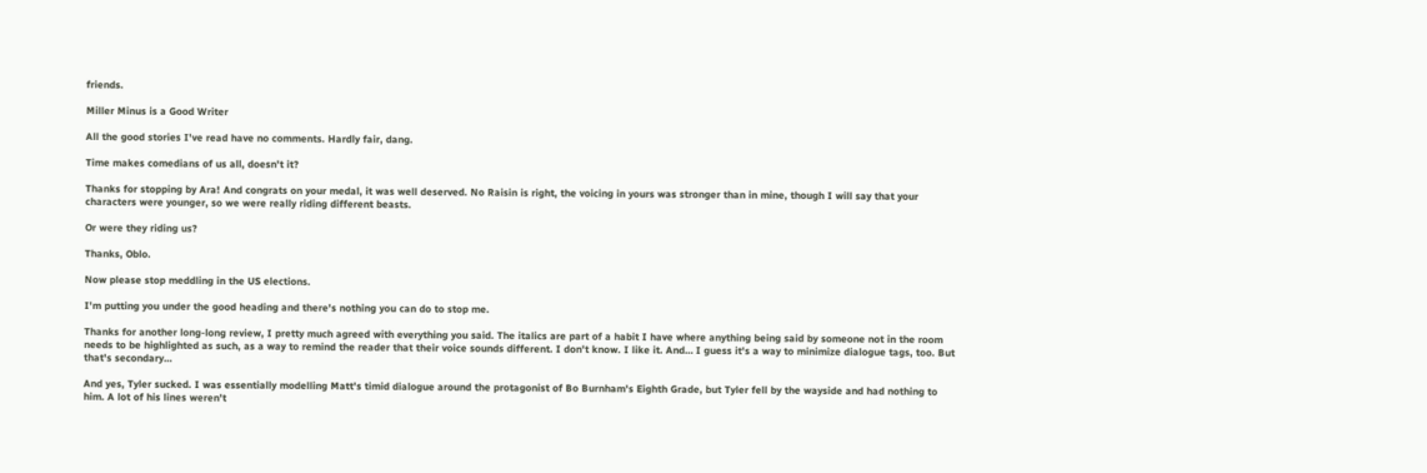friends.

Miller Minus is a Good Writer

All the good stories I've read have no comments. Hardly fair, dang.

Time makes comedians of us all, doesn't it?

Thanks for stopping by Ara! And congrats on your medal, it was well deserved. No Raisin is right, the voicing in yours was stronger than in mine, though I will say that your characters were younger, so we were really riding different beasts.

Or were they riding us?

Thanks, Oblo.

Now please stop meddling in the US elections.

I'm putting you under the good heading and there's nothing you can do to stop me.

Thanks for another long-long review, I pretty much agreed with everything you said. The italics are part of a habit I have where anything being said by someone not in the room needs to be highlighted as such, as a way to remind the reader that their voice sounds different. I don't know. I like it. And… I guess it's a way to minimize dialogue tags, too. But that's secondary…

And yes, Tyler sucked. I was essentially modelling Matt's timid dialogue around the protagonist of Bo Burnham's Eighth Grade, but Tyler fell by the wayside and had nothing to him. A lot of his lines weren't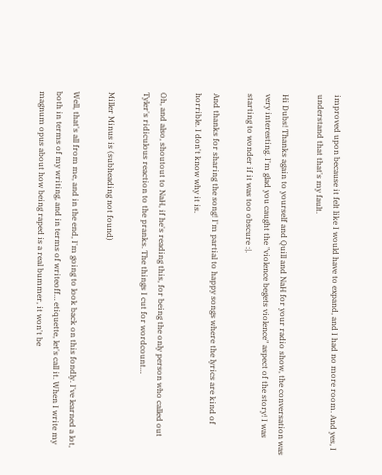improved upon because it felt like I would have to expand, and I had no more room. And yes, I understand that that's my fault.

Hi Dubs! Thanks again to yourself and Quill and NaH for your radio show, the conversation was very interesting. I'm glad you caught the "violence begets violence" aspect of the story! I was starting to wonder if it was too obscure :|.

And thanks for sharing the song! I'm partial to happy songs where the lyrics are kind of horrible. I don't know why it is.

Oh, and also, shoutout to NaH, if he's reading this, for being the only person who called out Tyler's ridiculous reaction to the pranks. The things I cut for wordcount…

Miller Minus is (subheading not found)

Well, that's all from me, and in the end, I'm going to look back on this fondly. I've learned a lot, both in terms of my writing, and in terms of writeoff… etiquette, let's call it. When I write my magnum opus about how being raped is a real bummer, it won't be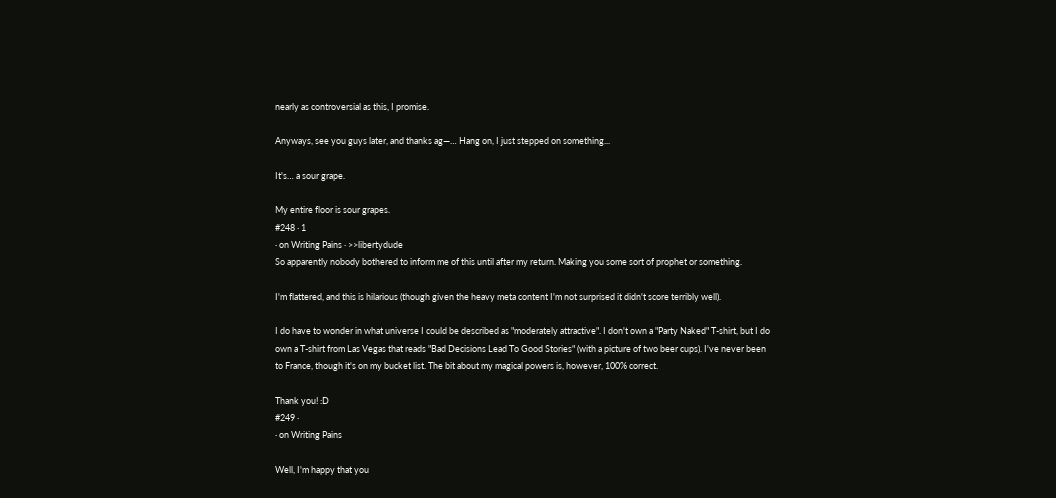nearly as controversial as this, I promise.

Anyways, see you guys later, and thanks ag—… Hang on, I just stepped on something...

It's… a sour grape.

My entire floor is sour grapes.
#248 · 1
· on Writing Pains · >>libertydude
So apparently nobody bothered to inform me of this until after my return. Making you some sort of prophet or something.

I'm flattered, and this is hilarious (though given the heavy meta content I'm not surprised it didn't score terribly well).

I do have to wonder in what universe I could be described as "moderately attractive". I don't own a "Party Naked" T-shirt, but I do own a T-shirt from Las Vegas that reads "Bad Decisions Lead To Good Stories" (with a picture of two beer cups). I've never been to France, though it's on my bucket list. The bit about my magical powers is, however, 100% correct.

Thank you! :D
#249 ·
· on Writing Pains

Well, I'm happy that you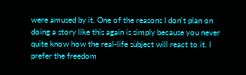were amused by it. One of the reasons I don't plan on doing a story like this again is simply because you never quite know how the real-life subject will react to it. I prefer the freedom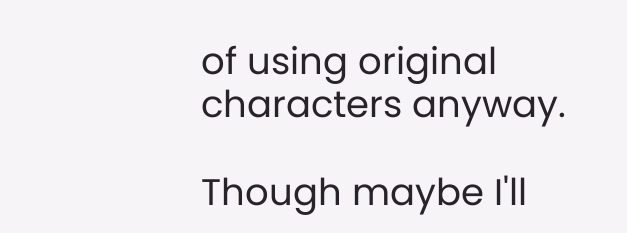of using original characters anyway.

Though maybe I'll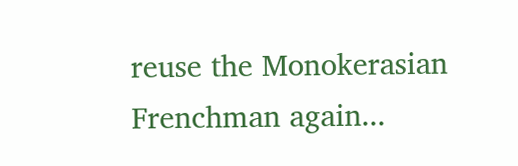reuse the Monokerasian Frenchman again...